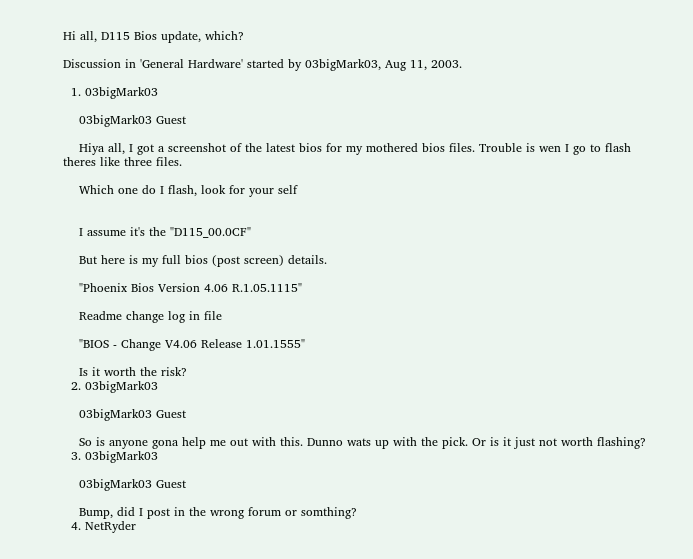Hi all, D115 Bios update, which?

Discussion in 'General Hardware' started by 03bigMark03, Aug 11, 2003.

  1. 03bigMark03

    03bigMark03 Guest

    Hiya all, I got a screenshot of the latest bios for my mothered bios files. Trouble is wen I go to flash theres like three files.

    Which one do I flash, look for your self


    I assume it's the "D115_00.0CF"

    But here is my full bios (post screen) details.

    "Phoenix Bios Version 4.06 R.1.05.1115"

    Readme change log in file

    "BIOS - Change V4.06 Release 1.01.1555"

    Is it worth the risk?
  2. 03bigMark03

    03bigMark03 Guest

    So is anyone gona help me out with this. Dunno wats up with the pick. Or is it just not worth flashing?
  3. 03bigMark03

    03bigMark03 Guest

    Bump, did I post in the wrong forum or somthing?
  4. NetRyder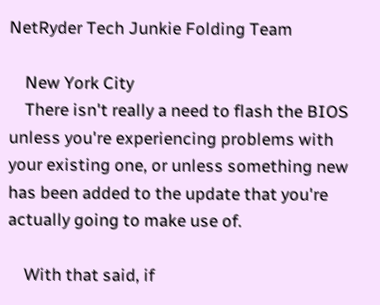NetRyder Tech Junkie Folding Team

    New York City
    There isn't really a need to flash the BIOS unless you're experiencing problems with your existing one, or unless something new has been added to the update that you're actually going to make use of.

    With that said, if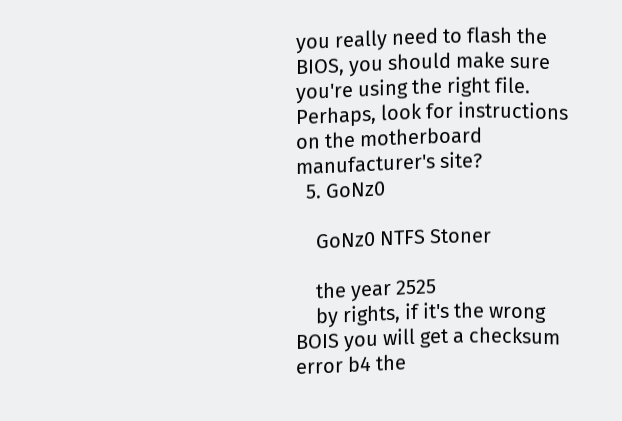you really need to flash the BIOS, you should make sure you're using the right file. Perhaps, look for instructions on the motherboard manufacturer's site?
  5. GoNz0

    GoNz0 NTFS Stoner

    the year 2525
    by rights, if it's the wrong BOIS you will get a checksum error b4 the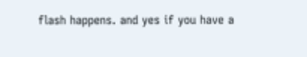flash happens. and yes if you have a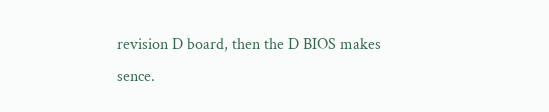revision D board, then the D BIOS makes sence.